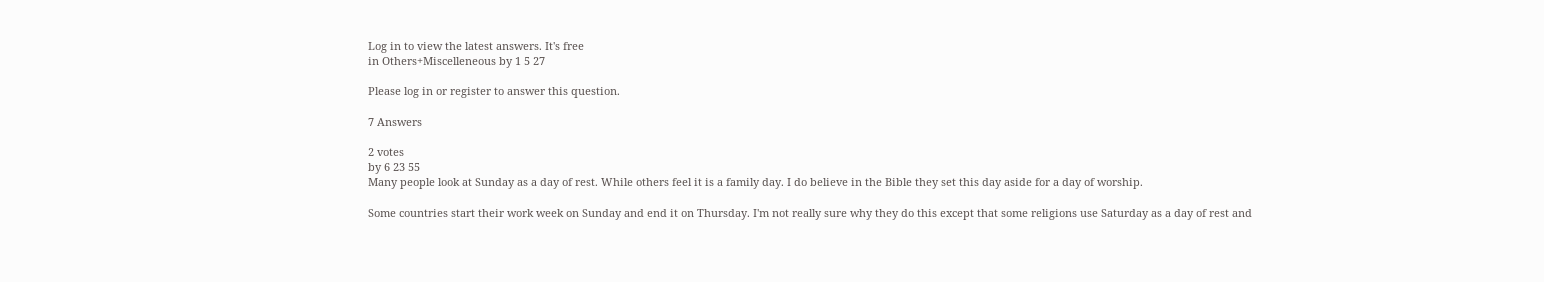Log in to view the latest answers. It's free
in Others+Miscelleneous by 1 5 27

Please log in or register to answer this question.

7 Answers

2 votes
by 6 23 55
Many people look at Sunday as a day of rest. While others feel it is a family day. I do believe in the Bible they set this day aside for a day of worship.

Some countries start their work week on Sunday and end it on Thursday. I'm not really sure why they do this except that some religions use Saturday as a day of rest and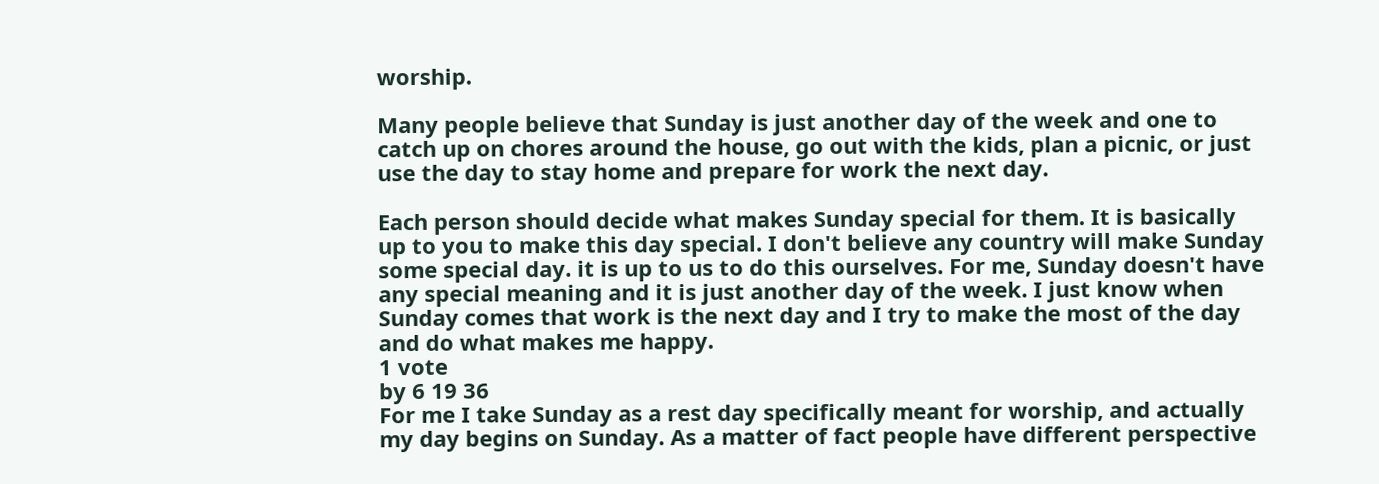worship.

Many people believe that Sunday is just another day of the week and one to catch up on chores around the house, go out with the kids, plan a picnic, or just use the day to stay home and prepare for work the next day.

Each person should decide what makes Sunday special for them. It is basically up to you to make this day special. I don't believe any country will make Sunday some special day. it is up to us to do this ourselves. For me, Sunday doesn't have any special meaning and it is just another day of the week. I just know when Sunday comes that work is the next day and I try to make the most of the day and do what makes me happy.
1 vote
by 6 19 36
For me I take Sunday as a rest day specifically meant for worship, and actually my day begins on Sunday. As a matter of fact people have different perspective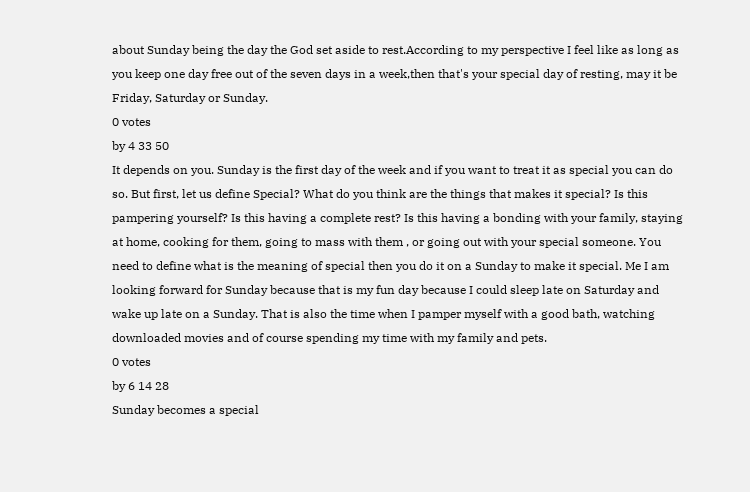about Sunday being the day the God set aside to rest.According to my perspective I feel like as long as you keep one day free out of the seven days in a week,then that's your special day of resting, may it be Friday, Saturday or Sunday.
0 votes
by 4 33 50
It depends on you. Sunday is the first day of the week and if you want to treat it as special you can do so. But first, let us define Special? What do you think are the things that makes it special? Is this pampering yourself? Is this having a complete rest? Is this having a bonding with your family, staying at home, cooking for them, going to mass with them , or going out with your special someone. You need to define what is the meaning of special then you do it on a Sunday to make it special. Me I am looking forward for Sunday because that is my fun day because I could sleep late on Saturday and wake up late on a Sunday. That is also the time when I pamper myself with a good bath, watching downloaded movies and of course spending my time with my family and pets.
0 votes
by 6 14 28
Sunday becomes a special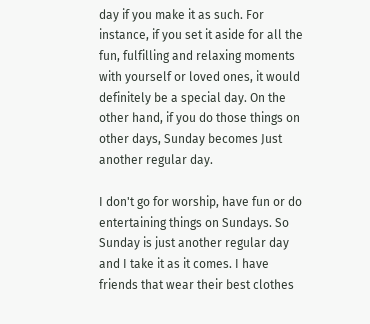day if you make it as such. For instance, if you set it aside for all the fun, fulfilling and relaxing moments with yourself or loved ones, it would definitely be a special day. On the other hand, if you do those things on other days, Sunday becomes Just another regular day.

I don't go for worship, have fun or do entertaining things on Sundays. So Sunday is just another regular day and I take it as it comes. I have friends that wear their best clothes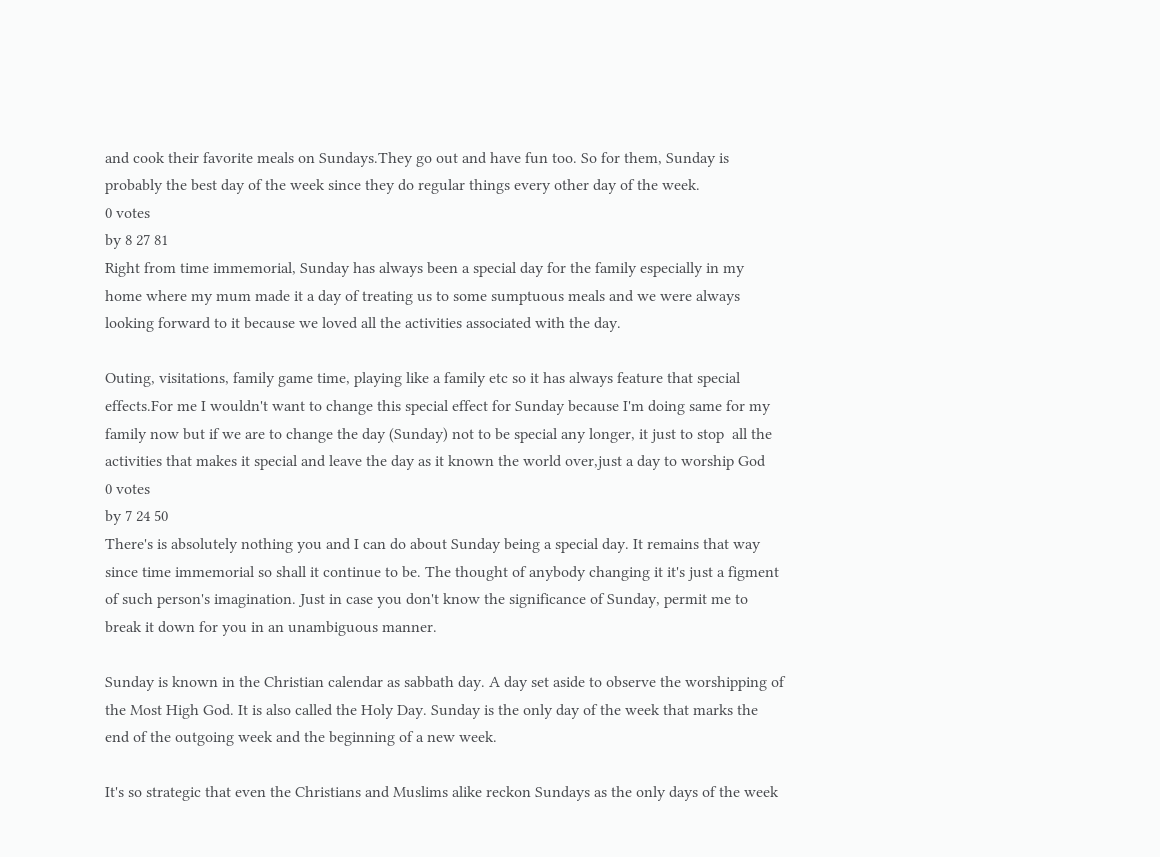and cook their favorite meals on Sundays.They go out and have fun too. So for them, Sunday is probably the best day of the week since they do regular things every other day of the week.
0 votes
by 8 27 81
Right from time immemorial, Sunday has always been a special day for the family especially in my home where my mum made it a day of treating us to some sumptuous meals and we were always looking forward to it because we loved all the activities associated with the day.

Outing, visitations, family game time, playing like a family etc so it has always feature that special effects.For me I wouldn't want to change this special effect for Sunday because I'm doing same for my family now but if we are to change the day (Sunday) not to be special any longer, it just to stop  all the activities that makes it special and leave the day as it known the world over,just a day to worship God
0 votes
by 7 24 50
There's is absolutely nothing you and I can do about Sunday being a special day. It remains that way since time immemorial so shall it continue to be. The thought of anybody changing it it's just a figment of such person's imagination. Just in case you don't know the significance of Sunday, permit me to break it down for you in an unambiguous manner.

Sunday is known in the Christian calendar as sabbath day. A day set aside to observe the worshipping of the Most High God. It is also called the Holy Day. Sunday is the only day of the week that marks the end of the outgoing week and the beginning of a new week.

It's so strategic that even the Christians and Muslims alike reckon Sundays as the only days of the week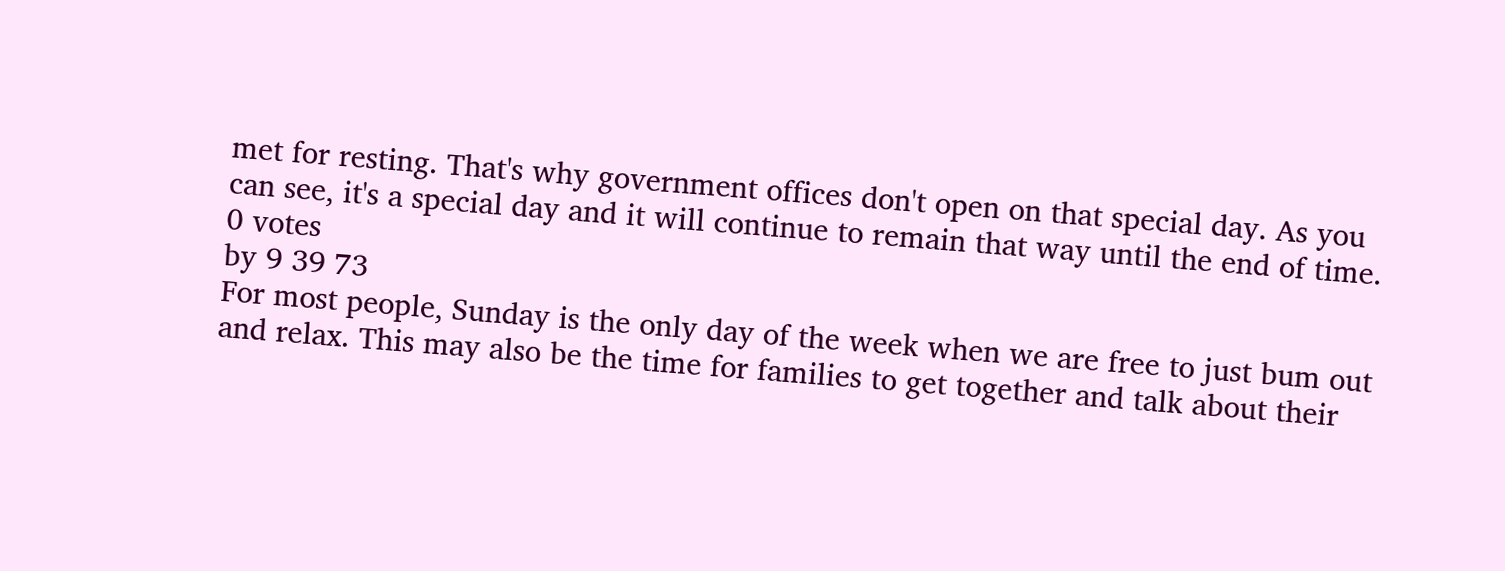met for resting. That's why government offices don't open on that special day. As you can see, it's a special day and it will continue to remain that way until the end of time.
0 votes
by 9 39 73
For most people, Sunday is the only day of the week when we are free to just bum out and relax. This may also be the time for families to get together and talk about their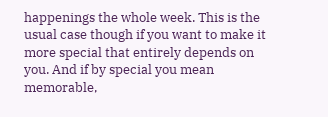happenings the whole week. This is the usual case though if you want to make it more special that entirely depends on you. And if by special you mean memorable,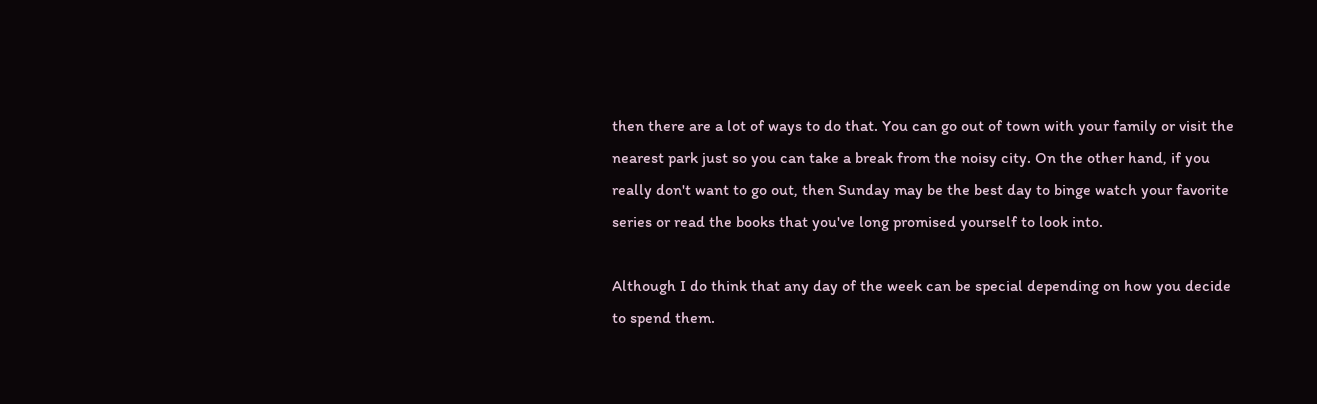then there are a lot of ways to do that. You can go out of town with your family or visit the nearest park just so you can take a break from the noisy city. On the other hand, if you really don't want to go out, then Sunday may be the best day to binge watch your favorite series or read the books that you've long promised yourself to look into.

Although I do think that any day of the week can be special depending on how you decide to spend them.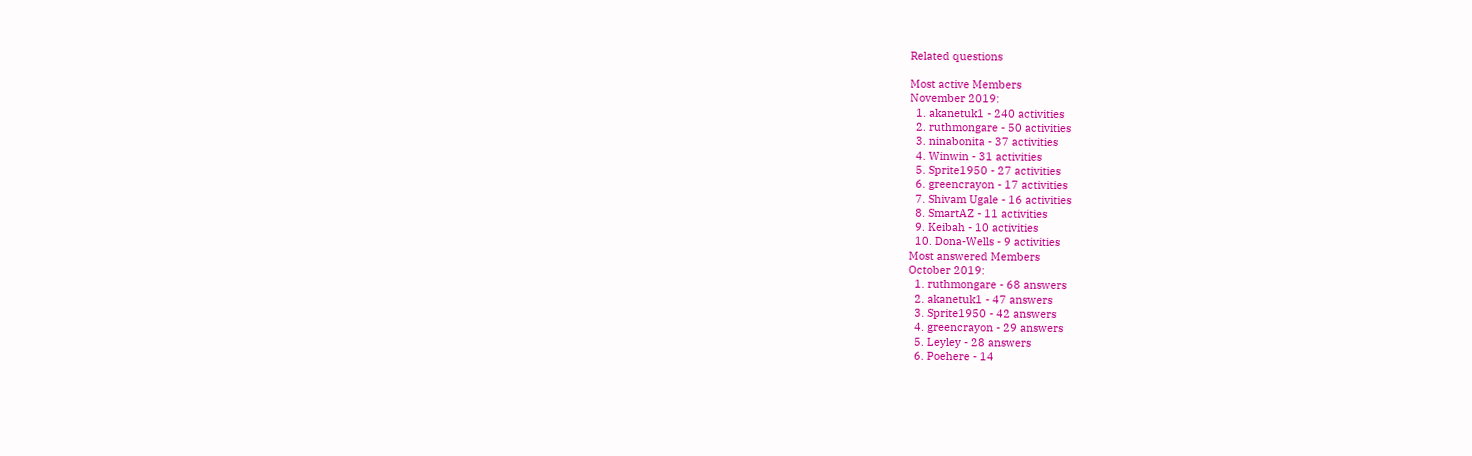Related questions

Most active Members
November 2019:
  1. akanetuk1 - 240 activities
  2. ruthmongare - 50 activities
  3. ninabonita - 37 activities
  4. Winwin - 31 activities
  5. Sprite1950 - 27 activities
  6. greencrayon - 17 activities
  7. Shivam Ugale - 16 activities
  8. SmartAZ - 11 activities
  9. Keibah - 10 activities
  10. Dona-Wells - 9 activities
Most answered Members
October 2019:
  1. ruthmongare - 68 answers
  2. akanetuk1 - 47 answers
  3. Sprite1950 - 42 answers
  4. greencrayon - 29 answers
  5. Leyley - 28 answers
  6. Poehere - 14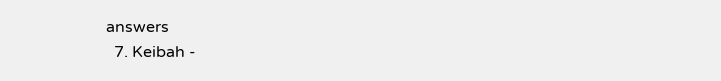answers
  7. Keibah -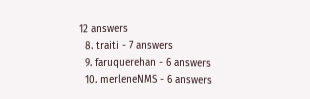12 answers
  8. traiti - 7 answers
  9. faruquerehan - 6 answers
  10. merleneNMS - 6 answers